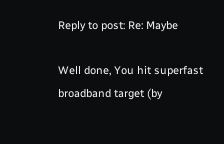Reply to post: Re: Maybe

Well done, You hit superfast broadband target (by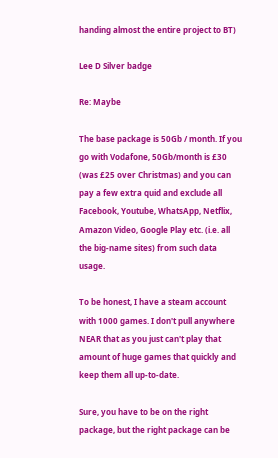handing almost the entire project to BT)

Lee D Silver badge

Re: Maybe

The base package is 50Gb / month. If you go with Vodafone, 50Gb/month is £30 (was £25 over Christmas) and you can pay a few extra quid and exclude all Facebook, Youtube, WhatsApp, Netflix, Amazon Video, Google Play etc. (i.e. all the big-name sites) from such data usage.

To be honest, I have a steam account with 1000 games. I don't pull anywhere NEAR that as you just can't play that amount of huge games that quickly and keep them all up-to-date.

Sure, you have to be on the right package, but the right package can be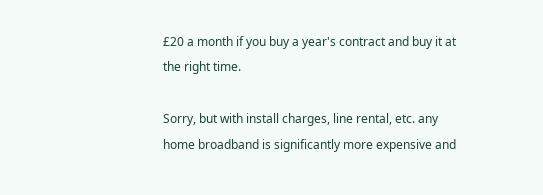£20 a month if you buy a year's contract and buy it at the right time.

Sorry, but with install charges, line rental, etc. any home broadband is significantly more expensive and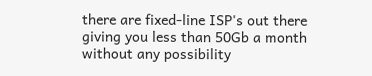there are fixed-line ISP's out there giving you less than 50Gb a month without any possibility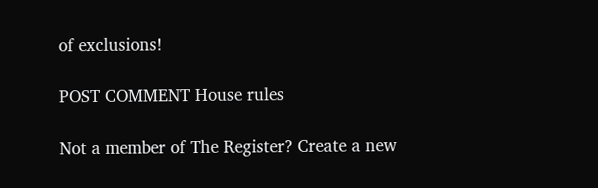of exclusions!

POST COMMENT House rules

Not a member of The Register? Create a new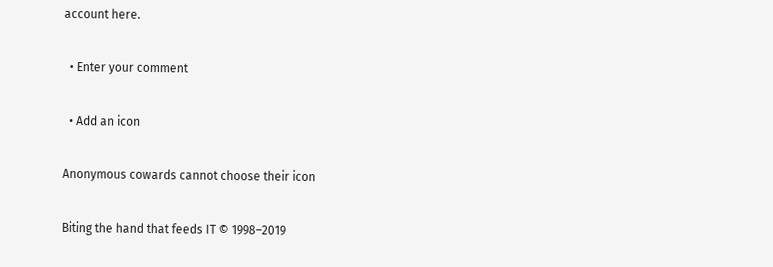account here.

  • Enter your comment

  • Add an icon

Anonymous cowards cannot choose their icon

Biting the hand that feeds IT © 1998–2019